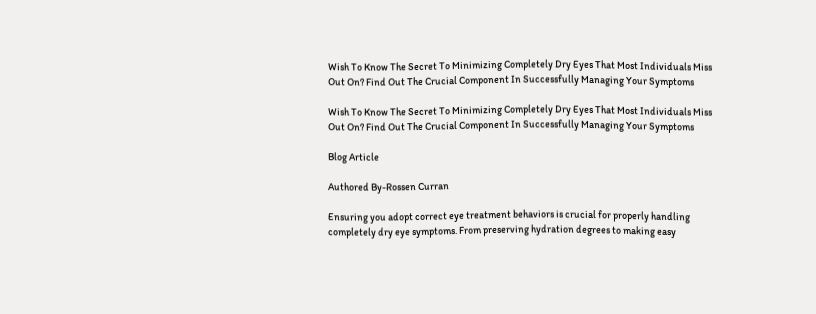Wish To Know The Secret To Minimizing Completely Dry Eyes That Most Individuals Miss Out On? Find Out The Crucial Component In Successfully Managing Your Symptoms

Wish To Know The Secret To Minimizing Completely Dry Eyes That Most Individuals Miss Out On? Find Out The Crucial Component In Successfully Managing Your Symptoms

Blog Article

Authored By-Rossen Curran

Ensuring you adopt correct eye treatment behaviors is crucial for properly handling completely dry eye symptoms. From preserving hydration degrees to making easy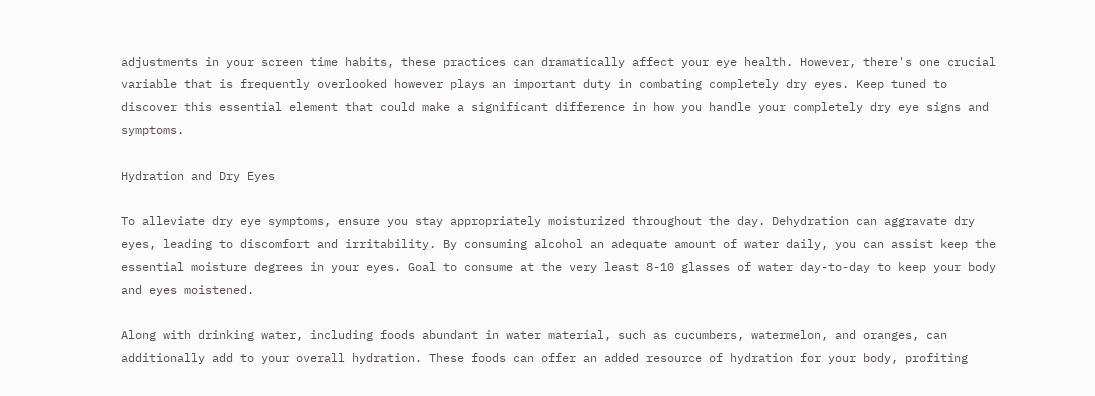adjustments in your screen time habits, these practices can dramatically affect your eye health. However, there's one crucial variable that is frequently overlooked however plays an important duty in combating completely dry eyes. Keep tuned to discover this essential element that could make a significant difference in how you handle your completely dry eye signs and symptoms.

Hydration and Dry Eyes

To alleviate dry eye symptoms, ensure you stay appropriately moisturized throughout the day. Dehydration can aggravate dry eyes, leading to discomfort and irritability. By consuming alcohol an adequate amount of water daily, you can assist keep the essential moisture degrees in your eyes. Goal to consume at the very least 8-10 glasses of water day-to-day to keep your body and eyes moistened.

Along with drinking water, including foods abundant in water material, such as cucumbers, watermelon, and oranges, can additionally add to your overall hydration. These foods can offer an added resource of hydration for your body, profiting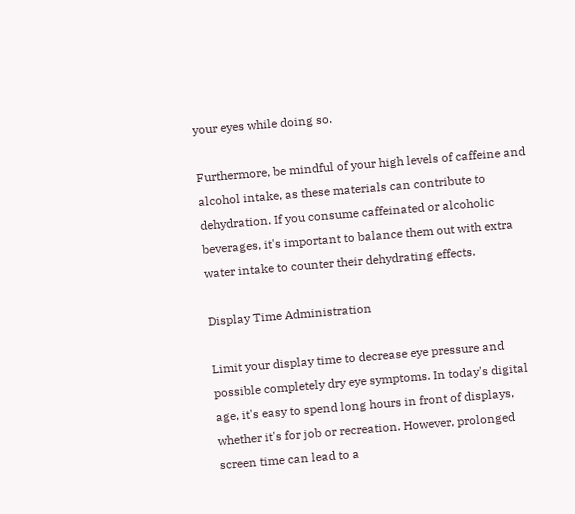your eyes while doing so.

Furthermore, be mindful of your high levels of caffeine and alcohol intake, as these materials can contribute to dehydration. If you consume caffeinated or alcoholic beverages, it's important to balance them out with extra water intake to counter their dehydrating effects.

Display Time Administration

Limit your display time to decrease eye pressure and possible completely dry eye symptoms. In today's digital age, it's easy to spend long hours in front of displays, whether it's for job or recreation. However, prolonged screen time can lead to a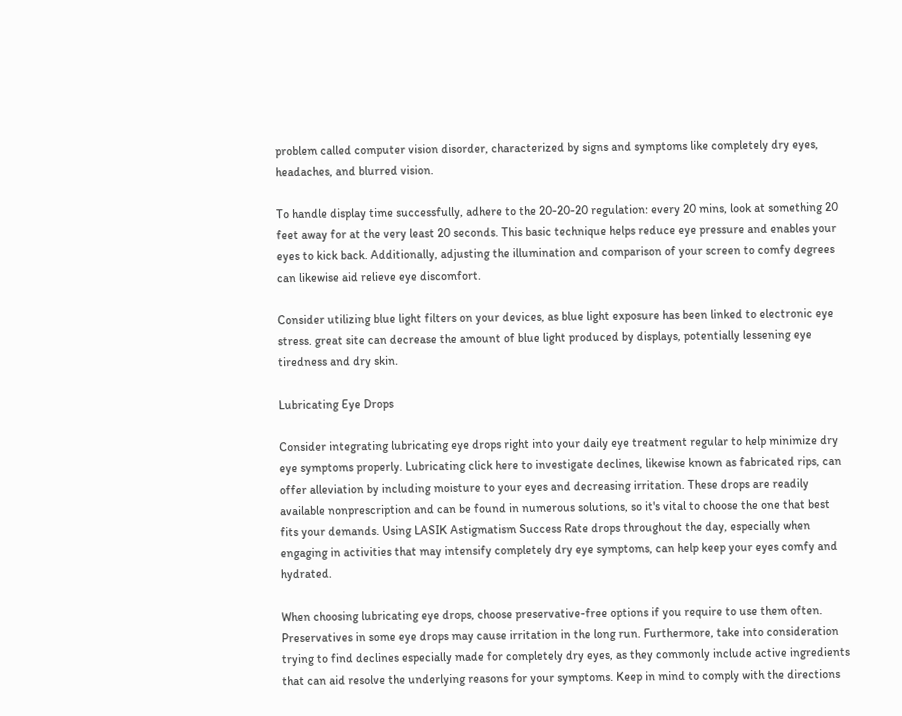problem called computer vision disorder, characterized by signs and symptoms like completely dry eyes, headaches, and blurred vision.

To handle display time successfully, adhere to the 20-20-20 regulation: every 20 mins, look at something 20 feet away for at the very least 20 seconds. This basic technique helps reduce eye pressure and enables your eyes to kick back. Additionally, adjusting the illumination and comparison of your screen to comfy degrees can likewise aid relieve eye discomfort.

Consider utilizing blue light filters on your devices, as blue light exposure has been linked to electronic eye stress. great site can decrease the amount of blue light produced by displays, potentially lessening eye tiredness and dry skin.

Lubricating Eye Drops

Consider integrating lubricating eye drops right into your daily eye treatment regular to help minimize dry eye symptoms properly. Lubricating click here to investigate declines, likewise known as fabricated rips, can offer alleviation by including moisture to your eyes and decreasing irritation. These drops are readily available nonprescription and can be found in numerous solutions, so it's vital to choose the one that best fits your demands. Using LASIK Astigmatism Success Rate drops throughout the day, especially when engaging in activities that may intensify completely dry eye symptoms, can help keep your eyes comfy and hydrated.

When choosing lubricating eye drops, choose preservative-free options if you require to use them often. Preservatives in some eye drops may cause irritation in the long run. Furthermore, take into consideration trying to find declines especially made for completely dry eyes, as they commonly include active ingredients that can aid resolve the underlying reasons for your symptoms. Keep in mind to comply with the directions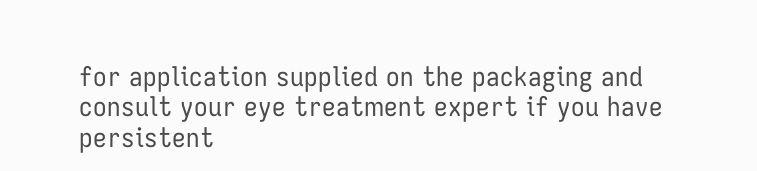for application supplied on the packaging and consult your eye treatment expert if you have persistent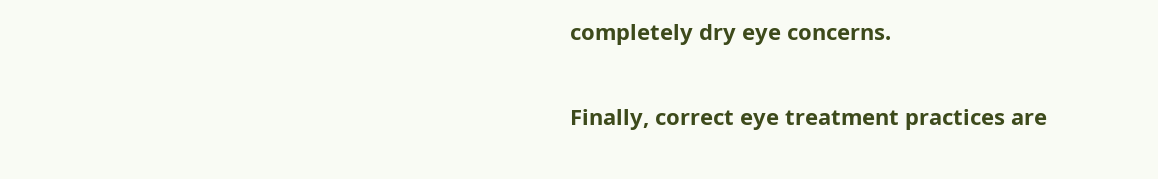completely dry eye concerns.


Finally, correct eye treatment practices are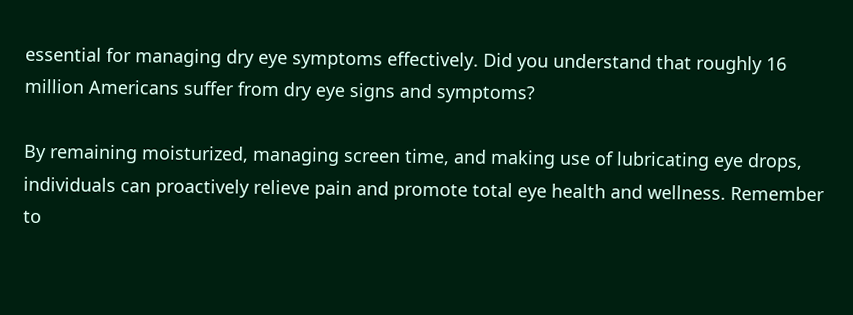essential for managing dry eye symptoms effectively. Did you understand that roughly 16 million Americans suffer from dry eye signs and symptoms?

By remaining moisturized, managing screen time, and making use of lubricating eye drops, individuals can proactively relieve pain and promote total eye health and wellness. Remember to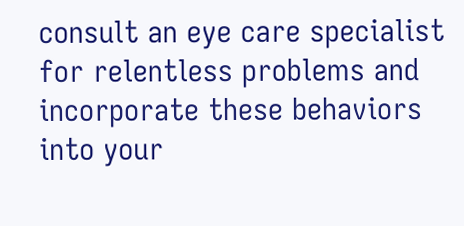consult an eye care specialist for relentless problems and incorporate these behaviors into your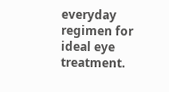everyday regimen for ideal eye treatment.